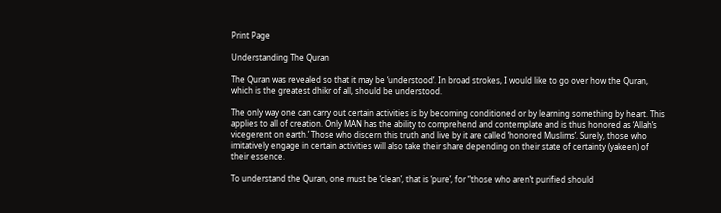Print Page

Understanding The Quran

The Quran was revealed so that it may be ‘understood’. In broad strokes, I would like to go over how the Quran, which is the greatest dhikr of all, should be understood.

The only way one can carry out certain activities is by becoming conditioned or by learning something by heart. This applies to all of creation. Only MAN has the ability to comprehend and contemplate and is thus honored as ‘Allah’s vicegerent on earth.’ Those who discern this truth and live by it are called ‘honored Muslims’. Surely, those who imitatively engage in certain activities will also take their share depending on their state of certainty (yakeen) of their essence.

To understand the Quran, one must be ‘clean’, that is ‘pure’, for “those who aren’t purified should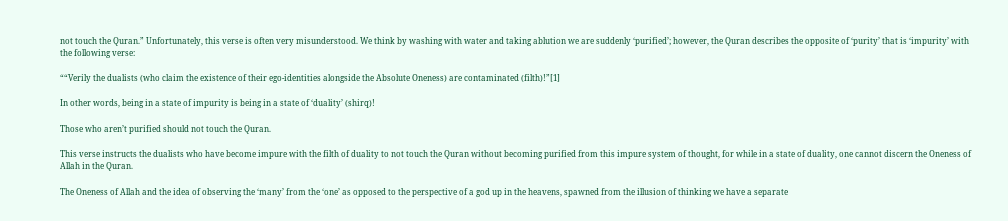not touch the Quran.” Unfortunately, this verse is often very misunderstood. We think by washing with water and taking ablution we are suddenly ‘purified’; however, the Quran describes the opposite of ‘purity’ that is ‘impurity’ with the following verse:

““Verily the dualists (who claim the existence of their ego-identities alongside the Absolute Oneness) are contaminated (filth)!”[1]

In other words, being in a state of impurity is being in a state of ‘duality’ (shirq)!

Those who aren’t purified should not touch the Quran.

This verse instructs the dualists who have become impure with the filth of duality to not touch the Quran without becoming purified from this impure system of thought, for while in a state of duality, one cannot discern the Oneness of Allah in the Quran.

The Oneness of Allah and the idea of observing the ‘many’ from the ‘one’ as opposed to the perspective of a god up in the heavens, spawned from the illusion of thinking we have a separate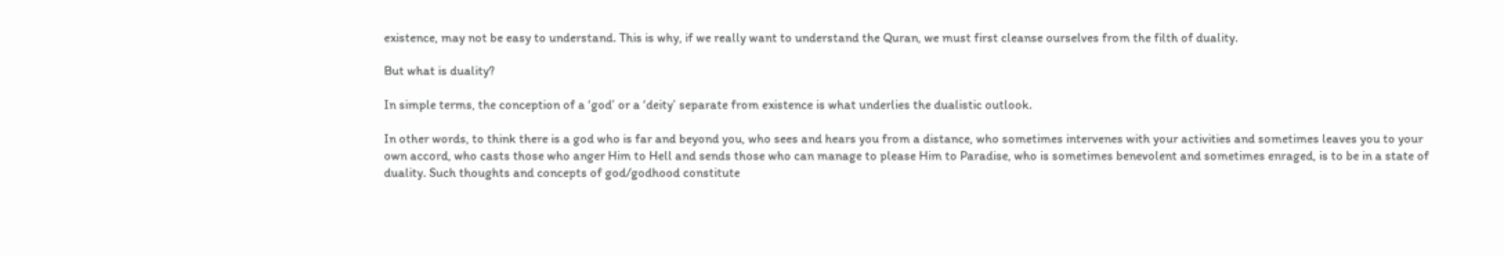existence, may not be easy to understand. This is why, if we really want to understand the Quran, we must first cleanse ourselves from the filth of duality.

But what is duality?

In simple terms, the conception of a ‘god’ or a ‘deity’ separate from existence is what underlies the dualistic outlook.

In other words, to think there is a god who is far and beyond you, who sees and hears you from a distance, who sometimes intervenes with your activities and sometimes leaves you to your own accord, who casts those who anger Him to Hell and sends those who can manage to please Him to Paradise, who is sometimes benevolent and sometimes enraged, is to be in a state of duality. Such thoughts and concepts of god/godhood constitute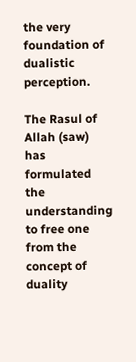the very foundation of dualistic perception.

The Rasul of Allah (saw) has formulated the understanding to free one from the concept of duality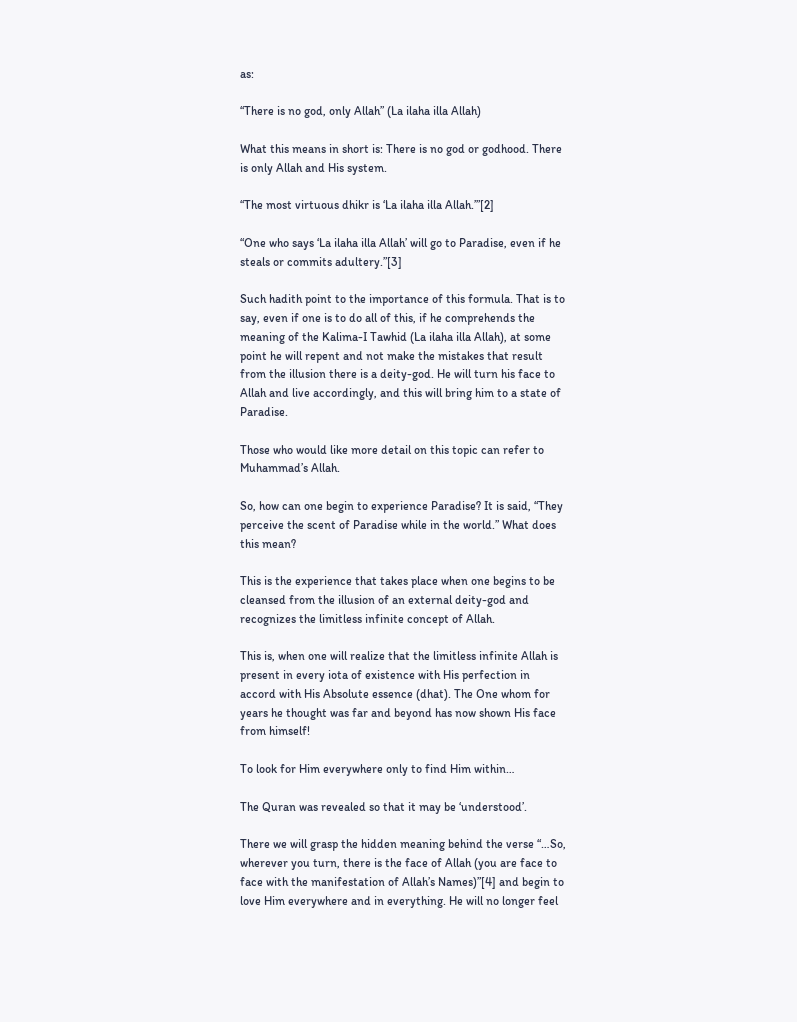as:

“There is no god, only Allah” (La ilaha illa Allah)

What this means in short is: There is no god or godhood. There is only Allah and His system.

“The most virtuous dhikr is ‘La ilaha illa Allah.’”[2]

“One who says ‘La ilaha illa Allah’ will go to Paradise, even if he steals or commits adultery.”[3]

Such hadith point to the importance of this formula. That is to say, even if one is to do all of this, if he comprehends the meaning of the Kalima-I Tawhid (La ilaha illa Allah), at some point he will repent and not make the mistakes that result from the illusion there is a deity-god. He will turn his face to Allah and live accordingly, and this will bring him to a state of Paradise.

Those who would like more detail on this topic can refer to Muhammad’s Allah.

So, how can one begin to experience Paradise? It is said, “They perceive the scent of Paradise while in the world.” What does this mean?

This is the experience that takes place when one begins to be cleansed from the illusion of an external deity-god and recognizes the limitless infinite concept of Allah.

This is, when one will realize that the limitless infinite Allah is present in every iota of existence with His perfection in accord with His Absolute essence (dhat). The One whom for years he thought was far and beyond has now shown His face from himself!

To look for Him everywhere only to find Him within…

The Quran was revealed so that it may be ‘understood’.

There we will grasp the hidden meaning behind the verse “…So, wherever you turn, there is the face of Allah (you are face to face with the manifestation of Allah’s Names)”[4] and begin to love Him everywhere and in everything. He will no longer feel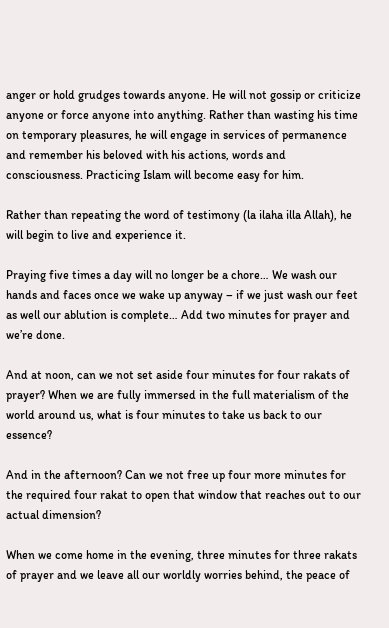anger or hold grudges towards anyone. He will not gossip or criticize anyone or force anyone into anything. Rather than wasting his time on temporary pleasures, he will engage in services of permanence and remember his beloved with his actions, words and consciousness. Practicing Islam will become easy for him.

Rather than repeating the word of testimony (la ilaha illa Allah), he will begin to live and experience it.

Praying five times a day will no longer be a chore… We wash our hands and faces once we wake up anyway – if we just wash our feet as well our ablution is complete… Add two minutes for prayer and we’re done.

And at noon, can we not set aside four minutes for four rakats of prayer? When we are fully immersed in the full materialism of the world around us, what is four minutes to take us back to our essence?

And in the afternoon? Can we not free up four more minutes for the required four rakat to open that window that reaches out to our actual dimension?

When we come home in the evening, three minutes for three rakats of prayer and we leave all our worldly worries behind, the peace of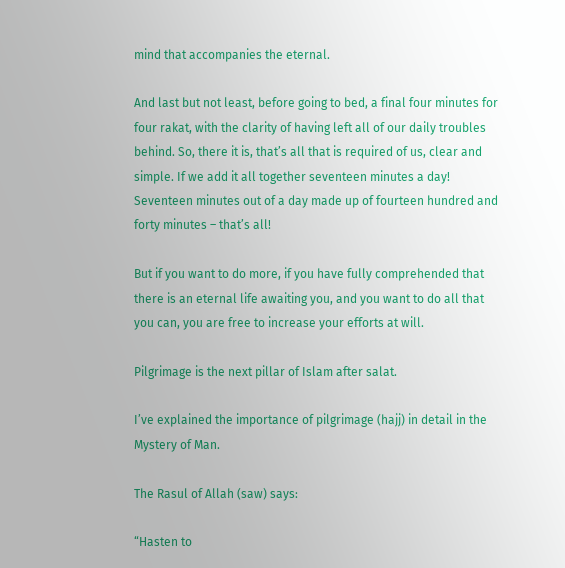mind that accompanies the eternal.

And last but not least, before going to bed, a final four minutes for four rakat, with the clarity of having left all of our daily troubles behind. So, there it is, that’s all that is required of us, clear and simple. If we add it all together seventeen minutes a day! Seventeen minutes out of a day made up of fourteen hundred and forty minutes – that’s all!

But if you want to do more, if you have fully comprehended that there is an eternal life awaiting you, and you want to do all that you can, you are free to increase your efforts at will.

Pilgrimage is the next pillar of Islam after salat.

I’ve explained the importance of pilgrimage (hajj) in detail in the Mystery of Man.

The Rasul of Allah (saw) says:

“Hasten to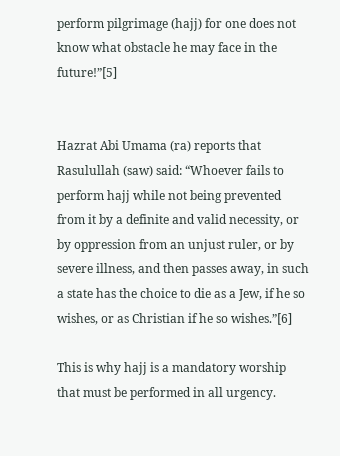perform pilgrimage (hajj) for one does not know what obstacle he may face in the future!”[5]


Hazrat Abi Umama (ra) reports that Rasulullah (saw) said: “Whoever fails to perform hajj while not being prevented from it by a definite and valid necessity, or by oppression from an unjust ruler, or by severe illness, and then passes away, in such a state has the choice to die as a Jew, if he so wishes, or as Christian if he so wishes.”[6]

This is why hajj is a mandatory worship that must be performed in all urgency.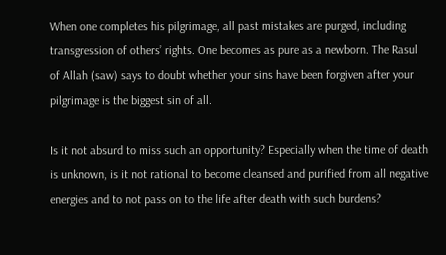When one completes his pilgrimage, all past mistakes are purged, including transgression of others’ rights. One becomes as pure as a newborn. The Rasul of Allah (saw) says to doubt whether your sins have been forgiven after your pilgrimage is the biggest sin of all.

Is it not absurd to miss such an opportunity? Especially when the time of death is unknown, is it not rational to become cleansed and purified from all negative energies and to not pass on to the life after death with such burdens?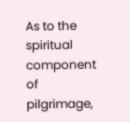As to the spiritual component of pilgrimage,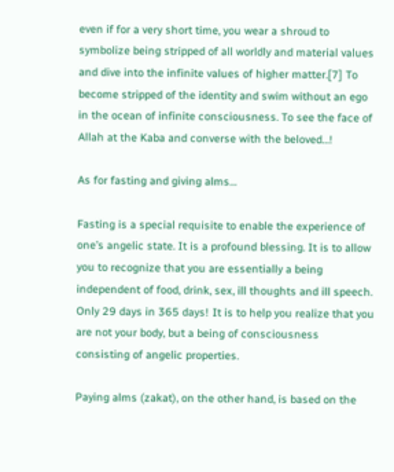even if for a very short time, you wear a shroud to symbolize being stripped of all worldly and material values and dive into the infinite values of higher matter.[7] To become stripped of the identity and swim without an ego in the ocean of infinite consciousness. To see the face of Allah at the Kaba and converse with the beloved…!

As for fasting and giving alms…

Fasting is a special requisite to enable the experience of one’s angelic state. It is a profound blessing. It is to allow you to recognize that you are essentially a being independent of food, drink, sex, ill thoughts and ill speech. Only 29 days in 365 days! It is to help you realize that you are not your body, but a being of consciousness consisting of angelic properties.

Paying alms (zakat), on the other hand, is based on the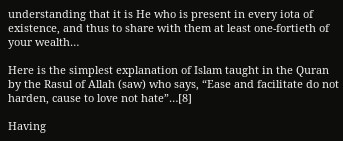understanding that it is He who is present in every iota of existence, and thus to share with them at least one-fortieth of your wealth…

Here is the simplest explanation of Islam taught in the Quran by the Rasul of Allah (saw) who says, “Ease and facilitate do not harden, cause to love not hate”…[8]

Having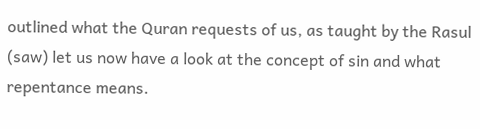outlined what the Quran requests of us, as taught by the Rasul (saw) let us now have a look at the concept of sin and what repentance means.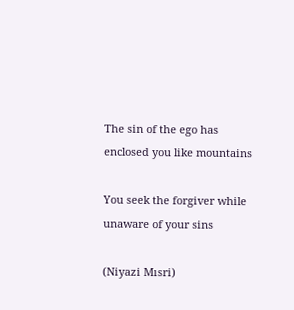The sin of the ego has enclosed you like mountains

You seek the forgiver while unaware of your sins

(Niyazi Mısri)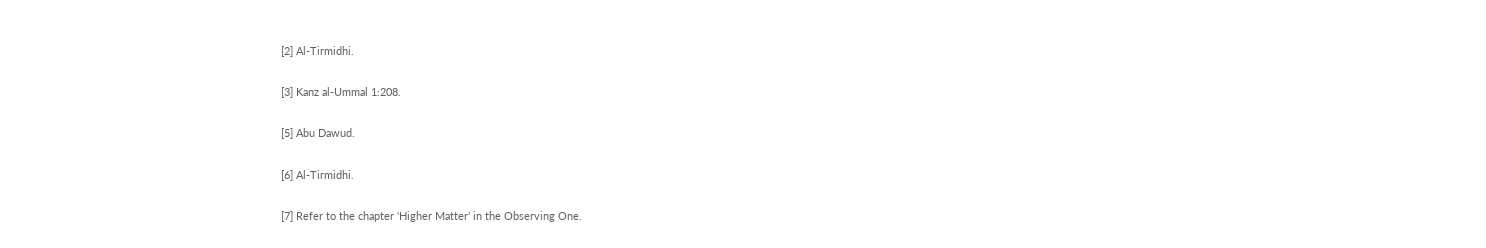[2] Al-Tirmidhi.

[3] Kanz al-Ummal 1:208.

[5] Abu Dawud.

[6] Al-Tirmidhi.

[7] Refer to the chapter ‘Higher Matter’ in the Observing One.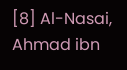[8] Al-Nasai, Ahmad ibn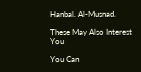Hanbal. Al-Musnad.

These May Also Interest You

You Can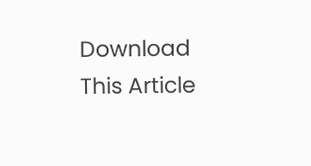Download This Article